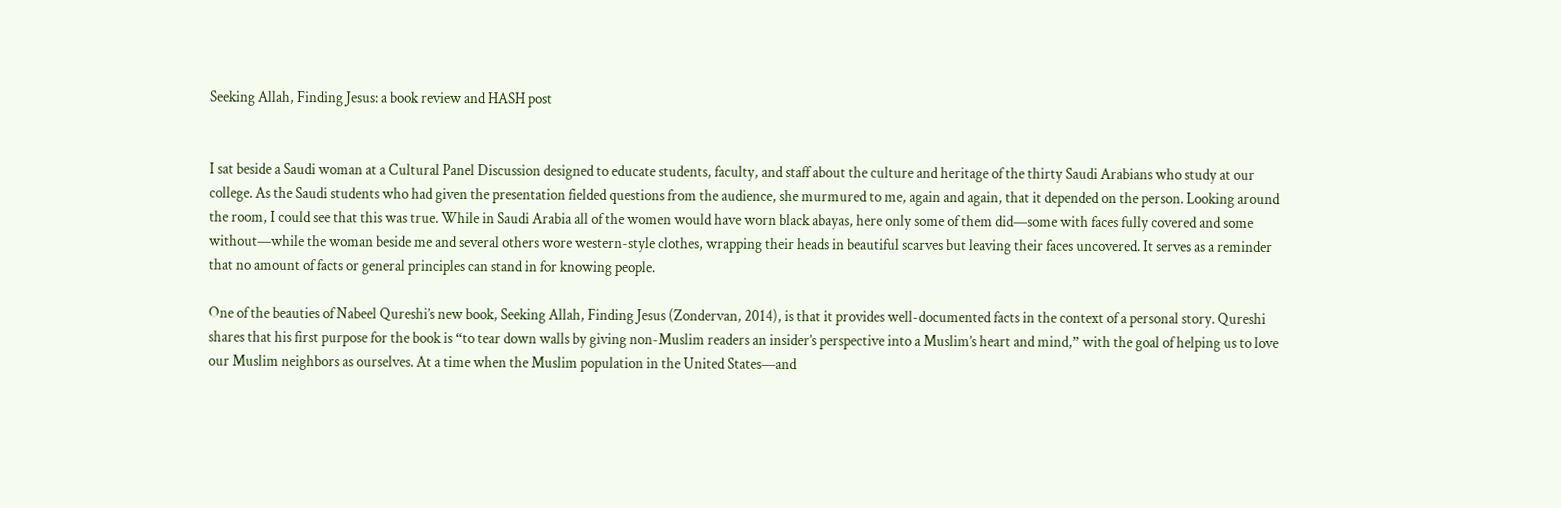Seeking Allah, Finding Jesus: a book review and HASH post


I sat beside a Saudi woman at a Cultural Panel Discussion designed to educate students, faculty, and staff about the culture and heritage of the thirty Saudi Arabians who study at our college. As the Saudi students who had given the presentation fielded questions from the audience, she murmured to me, again and again, that it depended on the person. Looking around the room, I could see that this was true. While in Saudi Arabia all of the women would have worn black abayas, here only some of them did—some with faces fully covered and some without—while the woman beside me and several others wore western-style clothes, wrapping their heads in beautiful scarves but leaving their faces uncovered. It serves as a reminder that no amount of facts or general principles can stand in for knowing people.

One of the beauties of Nabeel Qureshi’s new book, Seeking Allah, Finding Jesus (Zondervan, 2014), is that it provides well-documented facts in the context of a personal story. Qureshi shares that his first purpose for the book is “to tear down walls by giving non-Muslim readers an insider’s perspective into a Muslim’s heart and mind,” with the goal of helping us to love our Muslim neighbors as ourselves. At a time when the Muslim population in the United States—and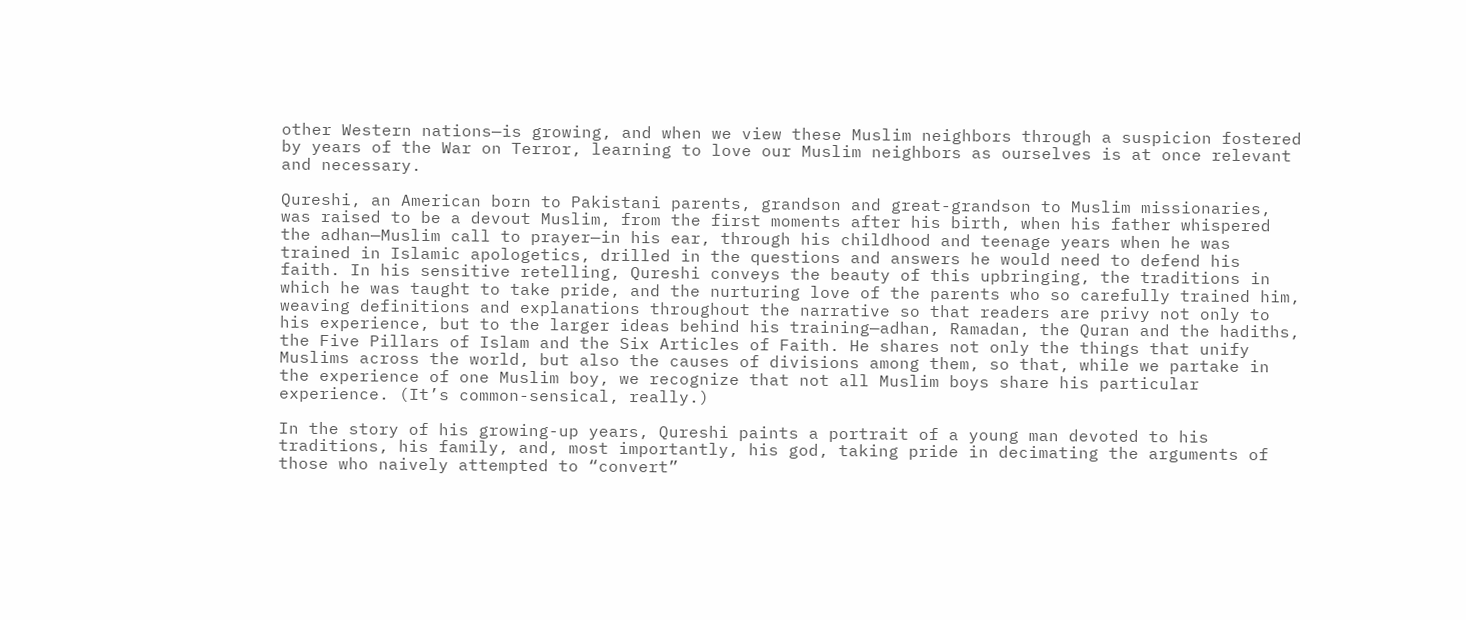other Western nations—is growing, and when we view these Muslim neighbors through a suspicion fostered by years of the War on Terror, learning to love our Muslim neighbors as ourselves is at once relevant and necessary.

Qureshi, an American born to Pakistani parents, grandson and great-grandson to Muslim missionaries, was raised to be a devout Muslim, from the first moments after his birth, when his father whispered the adhan—Muslim call to prayer—in his ear, through his childhood and teenage years when he was trained in Islamic apologetics, drilled in the questions and answers he would need to defend his faith. In his sensitive retelling, Qureshi conveys the beauty of this upbringing, the traditions in which he was taught to take pride, and the nurturing love of the parents who so carefully trained him, weaving definitions and explanations throughout the narrative so that readers are privy not only to his experience, but to the larger ideas behind his training—adhan, Ramadan, the Quran and the hadiths, the Five Pillars of Islam and the Six Articles of Faith. He shares not only the things that unify Muslims across the world, but also the causes of divisions among them, so that, while we partake in the experience of one Muslim boy, we recognize that not all Muslim boys share his particular experience. (It’s common-sensical, really.)

In the story of his growing-up years, Qureshi paints a portrait of a young man devoted to his traditions, his family, and, most importantly, his god, taking pride in decimating the arguments of those who naively attempted to “convert”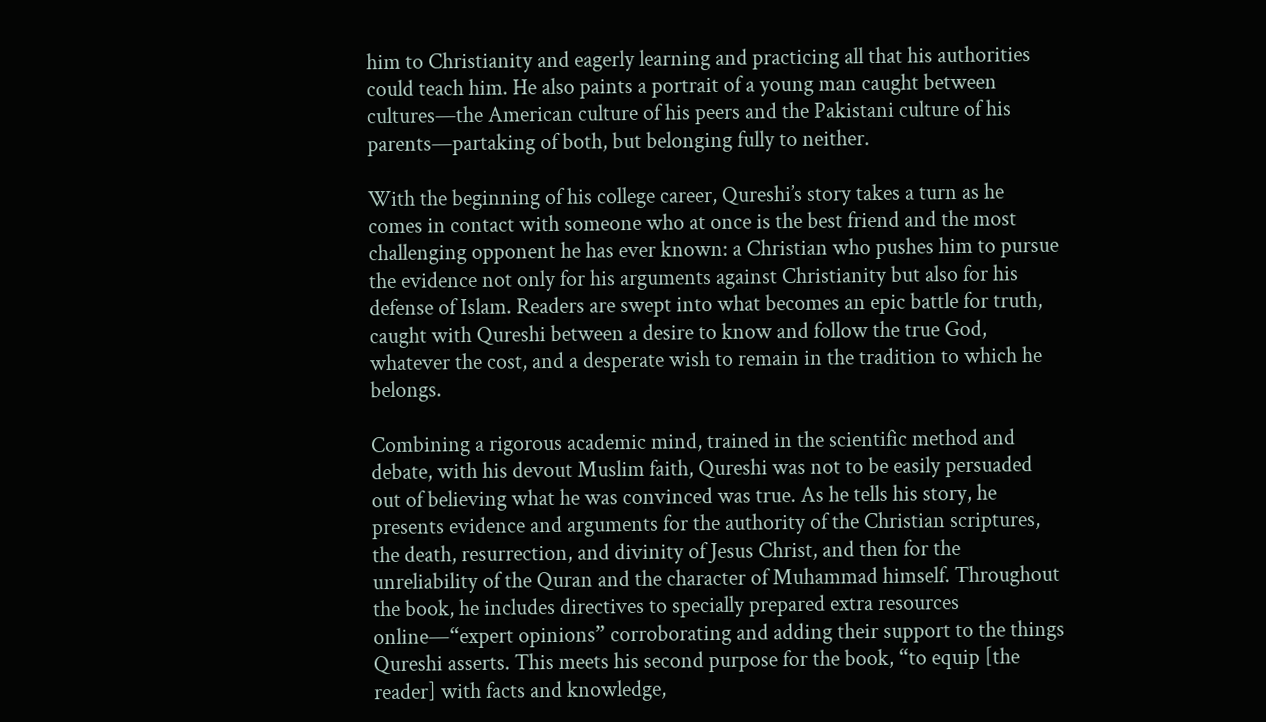him to Christianity and eagerly learning and practicing all that his authorities could teach him. He also paints a portrait of a young man caught between cultures—the American culture of his peers and the Pakistani culture of his parents—partaking of both, but belonging fully to neither.

With the beginning of his college career, Qureshi’s story takes a turn as he comes in contact with someone who at once is the best friend and the most challenging opponent he has ever known: a Christian who pushes him to pursue the evidence not only for his arguments against Christianity but also for his defense of Islam. Readers are swept into what becomes an epic battle for truth, caught with Qureshi between a desire to know and follow the true God, whatever the cost, and a desperate wish to remain in the tradition to which he belongs.

Combining a rigorous academic mind, trained in the scientific method and debate, with his devout Muslim faith, Qureshi was not to be easily persuaded out of believing what he was convinced was true. As he tells his story, he presents evidence and arguments for the authority of the Christian scriptures, the death, resurrection, and divinity of Jesus Christ, and then for the unreliability of the Quran and the character of Muhammad himself. Throughout the book, he includes directives to specially prepared extra resources online—“expert opinions” corroborating and adding their support to the things Qureshi asserts. This meets his second purpose for the book, “to equip [the reader] with facts and knowledge,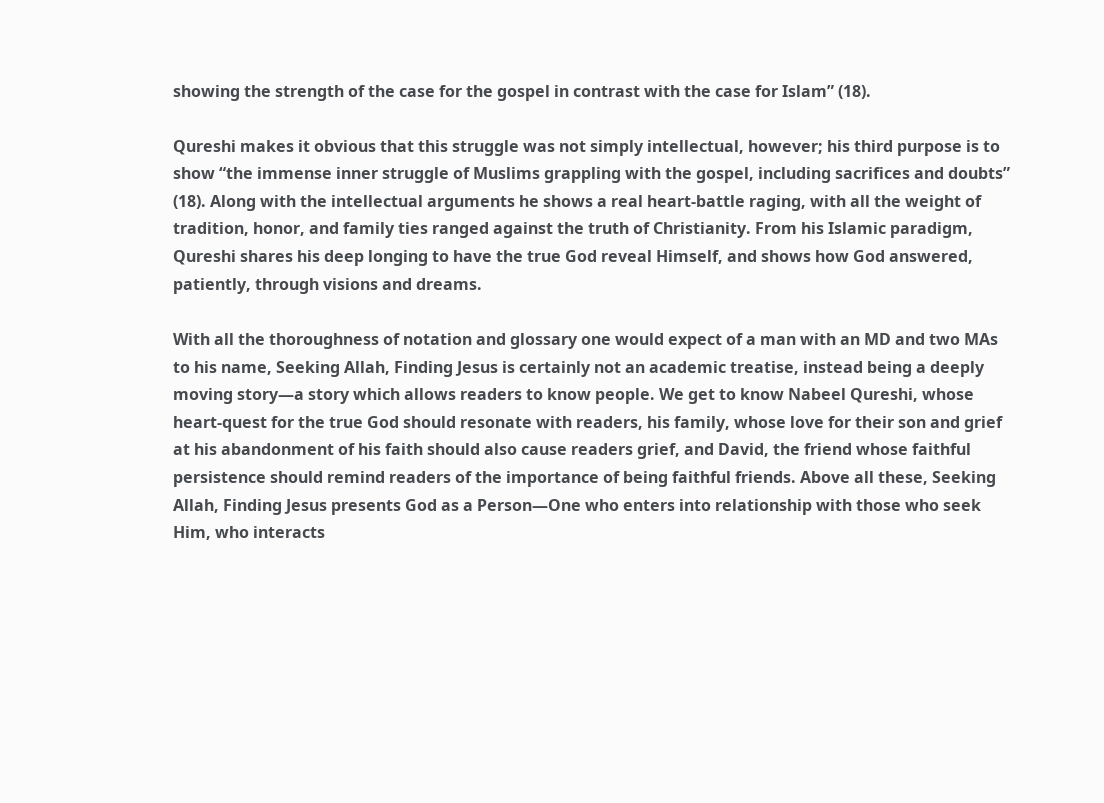showing the strength of the case for the gospel in contrast with the case for Islam” (18).

Qureshi makes it obvious that this struggle was not simply intellectual, however; his third purpose is to show “the immense inner struggle of Muslims grappling with the gospel, including sacrifices and doubts” (18). Along with the intellectual arguments he shows a real heart-battle raging, with all the weight of tradition, honor, and family ties ranged against the truth of Christianity. From his Islamic paradigm, Qureshi shares his deep longing to have the true God reveal Himself, and shows how God answered, patiently, through visions and dreams.

With all the thoroughness of notation and glossary one would expect of a man with an MD and two MAs to his name, Seeking Allah, Finding Jesus is certainly not an academic treatise, instead being a deeply moving story—a story which allows readers to know people. We get to know Nabeel Qureshi, whose heart-quest for the true God should resonate with readers, his family, whose love for their son and grief at his abandonment of his faith should also cause readers grief, and David, the friend whose faithful persistence should remind readers of the importance of being faithful friends. Above all these, Seeking Allah, Finding Jesus presents God as a Person—One who enters into relationship with those who seek Him, who interacts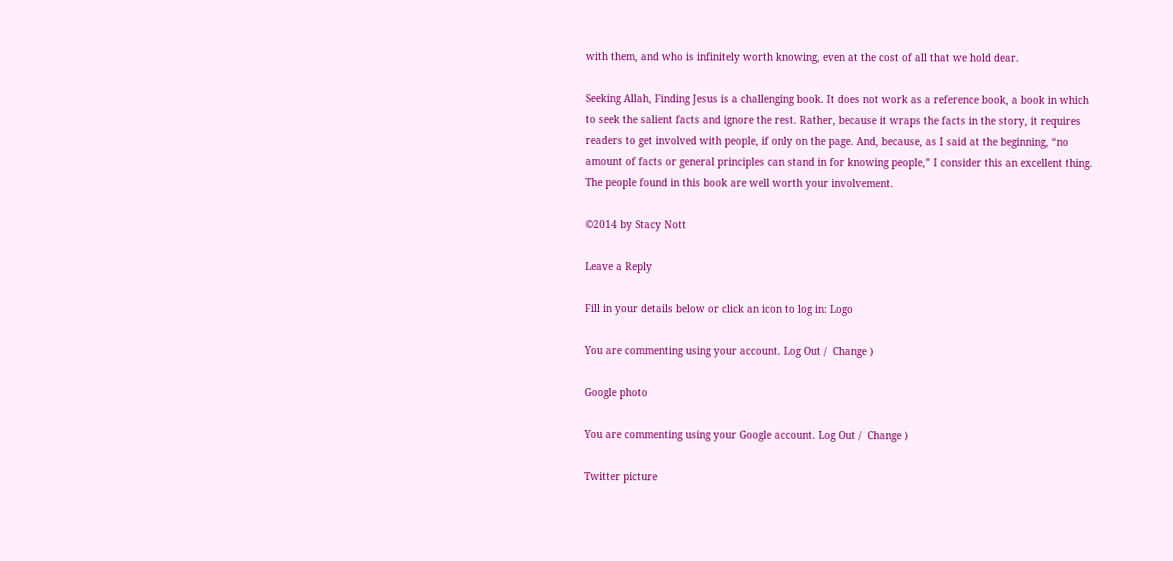with them, and who is infinitely worth knowing, even at the cost of all that we hold dear.

Seeking Allah, Finding Jesus is a challenging book. It does not work as a reference book, a book in which to seek the salient facts and ignore the rest. Rather, because it wraps the facts in the story, it requires readers to get involved with people, if only on the page. And, because, as I said at the beginning, “no amount of facts or general principles can stand in for knowing people,” I consider this an excellent thing. The people found in this book are well worth your involvement.

©2014 by Stacy Nott

Leave a Reply

Fill in your details below or click an icon to log in: Logo

You are commenting using your account. Log Out /  Change )

Google photo

You are commenting using your Google account. Log Out /  Change )

Twitter picture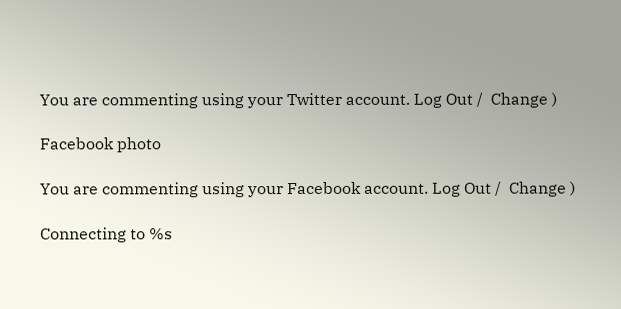You are commenting using your Twitter account. Log Out /  Change )

Facebook photo

You are commenting using your Facebook account. Log Out /  Change )

Connecting to %s